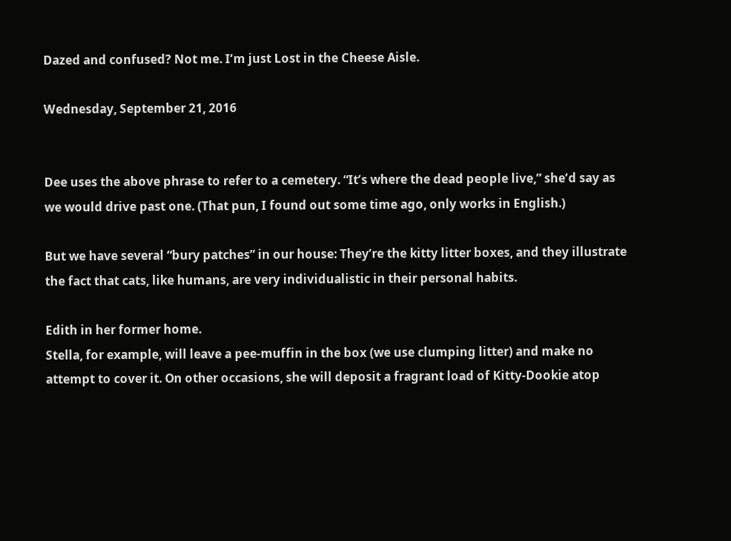Dazed and confused? Not me. I’m just Lost in the Cheese Aisle.

Wednesday, September 21, 2016


Dee uses the above phrase to refer to a cemetery. “It’s where the dead people live,” she’d say as we would drive past one. (That pun, I found out some time ago, only works in English.)

But we have several “bury patches” in our house: They’re the kitty litter boxes, and they illustrate the fact that cats, like humans, are very individualistic in their personal habits.

Edith in her former home.
Stella, for example, will leave a pee-muffin in the box (we use clumping litter) and make no attempt to cover it. On other occasions, she will deposit a fragrant load of Kitty-Dookie atop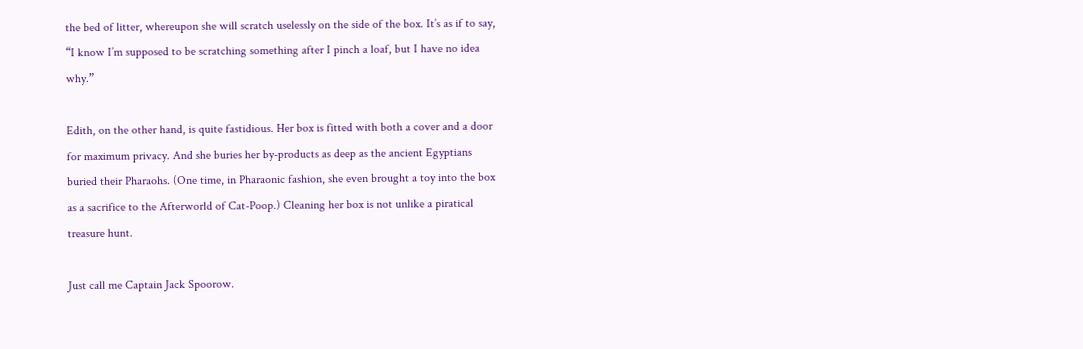the bed of litter, whereupon she will scratch uselessly on the side of the box. It’s as if to say, “I know I’m supposed to be scratching something after I pinch a loaf, but I have no idea why.”

Edith, on the other hand, is quite fastidious. Her box is fitted with both a cover and a door for maximum privacy. And she buries her by-products as deep as the ancient Egyptians buried their Pharaohs. (One time, in Pharaonic fashion, she even brought a toy into the box as a sacrifice to the Afterworld of Cat-Poop.) Cleaning her box is not unlike a piratical treasure hunt.

Just call me Captain Jack Spoorow.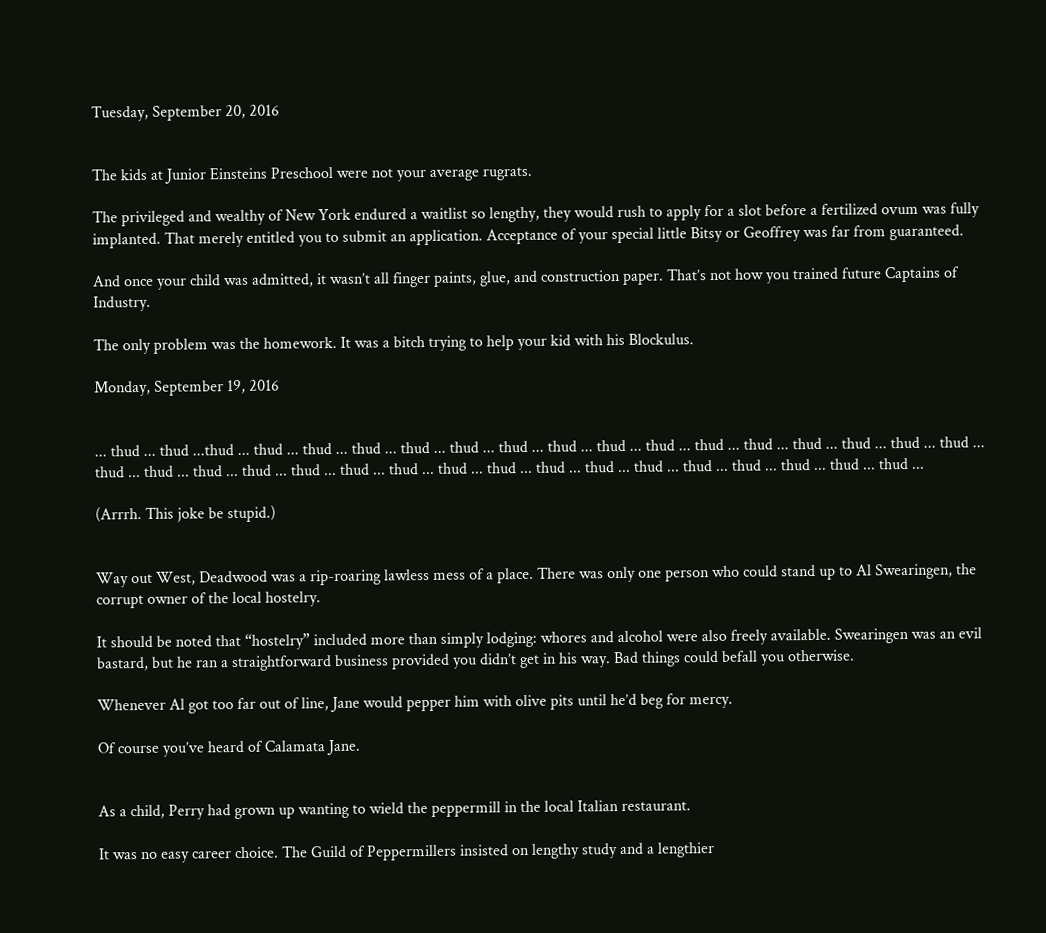Tuesday, September 20, 2016


The kids at Junior Einsteins Preschool were not your average rugrats.

The privileged and wealthy of New York endured a waitlist so lengthy, they would rush to apply for a slot before a fertilized ovum was fully implanted. That merely entitled you to submit an application. Acceptance of your special little Bitsy or Geoffrey was far from guaranteed.

And once your child was admitted, it wasn’t all finger paints, glue, and construction paper. That’s not how you trained future Captains of Industry.

The only problem was the homework. It was a bitch trying to help your kid with his Blockulus.

Monday, September 19, 2016


... thud ... thud ...thud ... thud ... thud ... thud ... thud ... thud ... thud ... thud ... thud ... thud ... thud ... thud ... thud ... thud ... thud ... thud ... thud ... thud ... thud ... thud ... thud ... thud ... thud ... thud ... thud ... thud ... thud ... thud ... thud ... thud ... thud ... thud ... thud ...

(Arrrh. This joke be stupid.)


Way out West, Deadwood was a rip-roaring lawless mess of a place. There was only one person who could stand up to Al Swearingen, the corrupt owner of the local hostelry.

It should be noted that “hostelry” included more than simply lodging: whores and alcohol were also freely available. Swearingen was an evil bastard, but he ran a straightforward business provided you didn’t get in his way. Bad things could befall you otherwise.

Whenever Al got too far out of line, Jane would pepper him with olive pits until he’d beg for mercy.

Of course you’ve heard of Calamata Jane.


As a child, Perry had grown up wanting to wield the peppermill in the local Italian restaurant.

It was no easy career choice. The Guild of Peppermillers insisted on lengthy study and a lengthier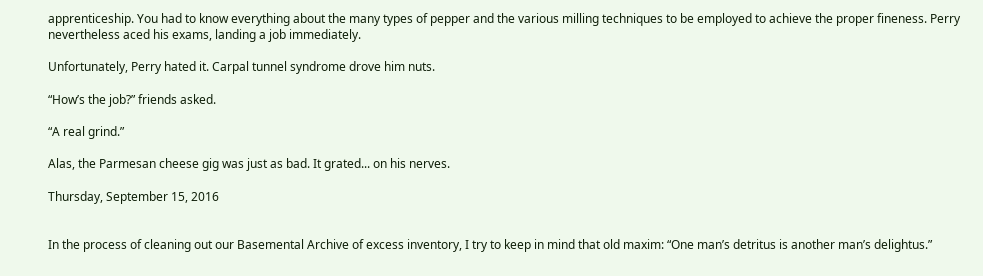apprenticeship. You had to know everything about the many types of pepper and the various milling techniques to be employed to achieve the proper fineness. Perry nevertheless aced his exams, landing a job immediately.

Unfortunately, Perry hated it. Carpal tunnel syndrome drove him nuts.

“How’s the job?” friends asked.

“A real grind.”

Alas, the Parmesan cheese gig was just as bad. It grated... on his nerves.

Thursday, September 15, 2016


In the process of cleaning out our Basemental Archive of excess inventory, I try to keep in mind that old maxim: “One man’s detritus is another man’s delightus.”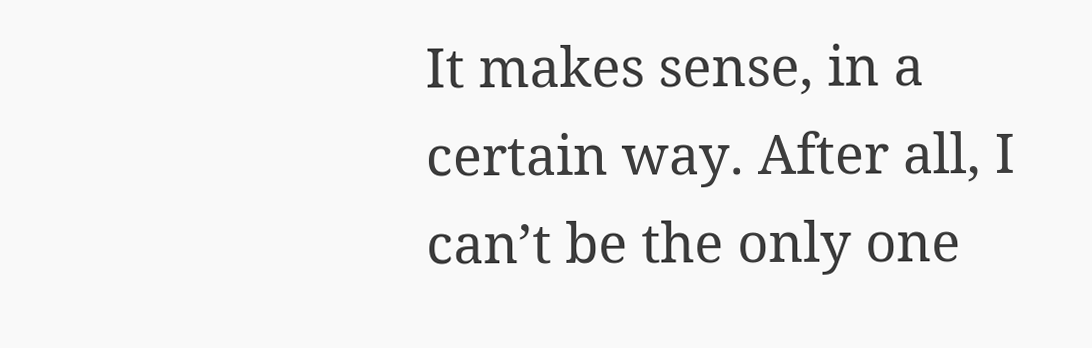It makes sense, in a certain way. After all, I can’t be the only one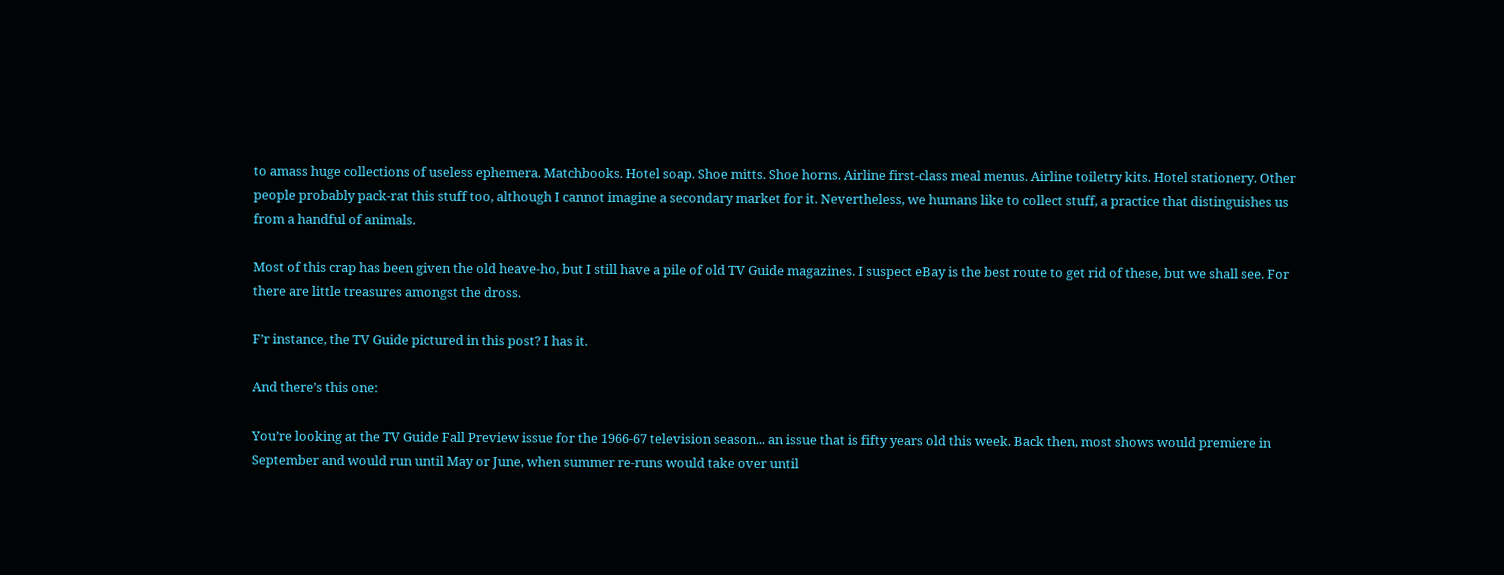to amass huge collections of useless ephemera. Matchbooks. Hotel soap. Shoe mitts. Shoe horns. Airline first-class meal menus. Airline toiletry kits. Hotel stationery. Other people probably pack-rat this stuff too, although I cannot imagine a secondary market for it. Nevertheless, we humans like to collect stuff, a practice that distinguishes us from a handful of animals.

Most of this crap has been given the old heave-ho, but I still have a pile of old TV Guide magazines. I suspect eBay is the best route to get rid of these, but we shall see. For there are little treasures amongst the dross.

F’r instance, the TV Guide pictured in this post? I has it.

And there’s this one:

You’re looking at the TV Guide Fall Preview issue for the 1966-67 television season... an issue that is fifty years old this week. Back then, most shows would premiere in September and would run until May or June, when summer re-runs would take over until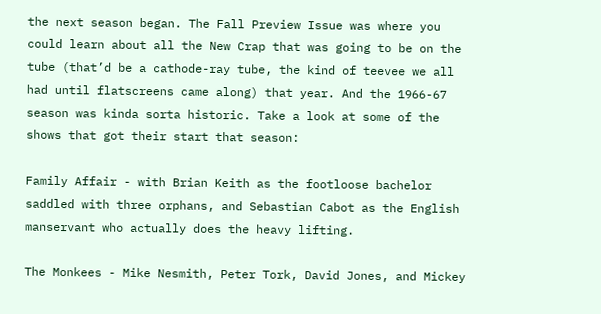the next season began. The Fall Preview Issue was where you could learn about all the New Crap that was going to be on the tube (that’d be a cathode-ray tube, the kind of teevee we all had until flatscreens came along) that year. And the 1966-67 season was kinda sorta historic. Take a look at some of the shows that got their start that season:

Family Affair - with Brian Keith as the footloose bachelor saddled with three orphans, and Sebastian Cabot as the English manservant who actually does the heavy lifting.

The Monkees - Mike Nesmith, Peter Tork, David Jones, and Mickey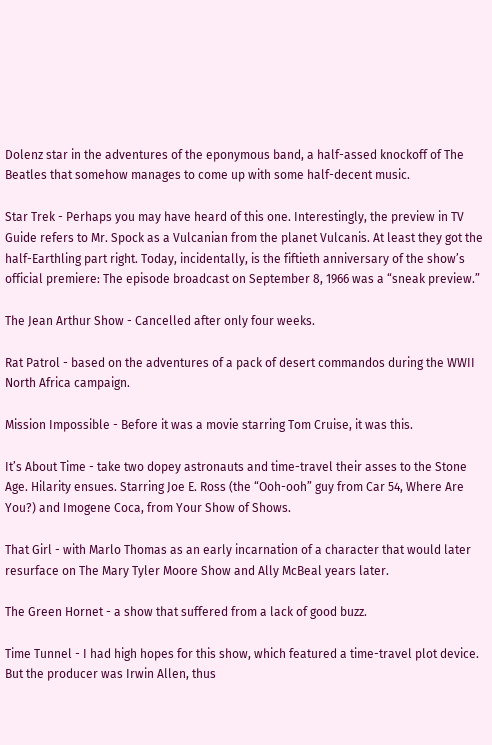Dolenz star in the adventures of the eponymous band, a half-assed knockoff of The Beatles that somehow manages to come up with some half-decent music.

Star Trek - Perhaps you may have heard of this one. Interestingly, the preview in TV Guide refers to Mr. Spock as a Vulcanian from the planet Vulcanis. At least they got the half-Earthling part right. Today, incidentally, is the fiftieth anniversary of the show’s official premiere: The episode broadcast on September 8, 1966 was a “sneak preview.”

The Jean Arthur Show - Cancelled after only four weeks.

Rat Patrol - based on the adventures of a pack of desert commandos during the WWII North Africa campaign.

Mission Impossible - Before it was a movie starring Tom Cruise, it was this.

It’s About Time - take two dopey astronauts and time-travel their asses to the Stone Age. Hilarity ensues. Starring Joe E. Ross (the “Ooh-ooh” guy from Car 54, Where Are You?) and Imogene Coca, from Your Show of Shows.

That Girl - with Marlo Thomas as an early incarnation of a character that would later resurface on The Mary Tyler Moore Show and Ally McBeal years later.

The Green Hornet - a show that suffered from a lack of good buzz.

Time Tunnel - I had high hopes for this show, which featured a time-travel plot device. But the producer was Irwin Allen, thus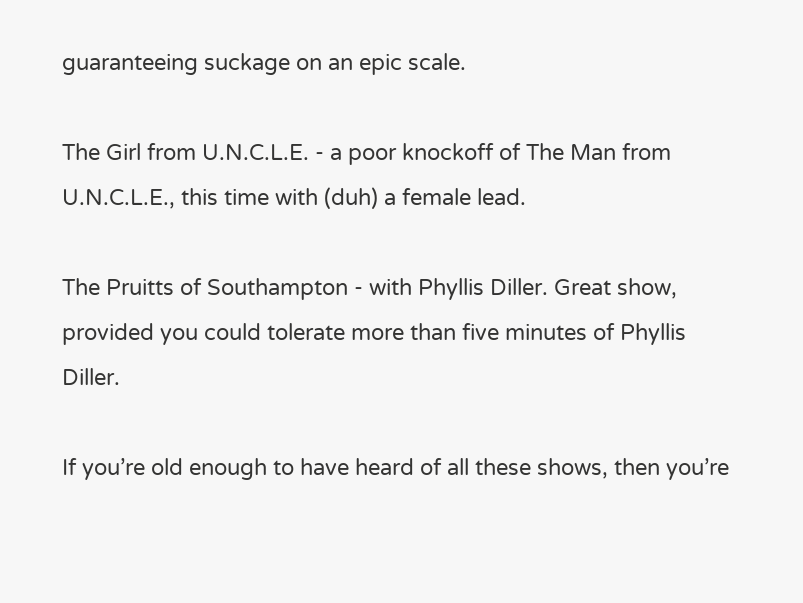guaranteeing suckage on an epic scale.

The Girl from U.N.C.L.E. - a poor knockoff of The Man from U.N.C.L.E., this time with (duh) a female lead.

The Pruitts of Southampton - with Phyllis Diller. Great show, provided you could tolerate more than five minutes of Phyllis Diller.

If you’re old enough to have heard of all these shows, then you’re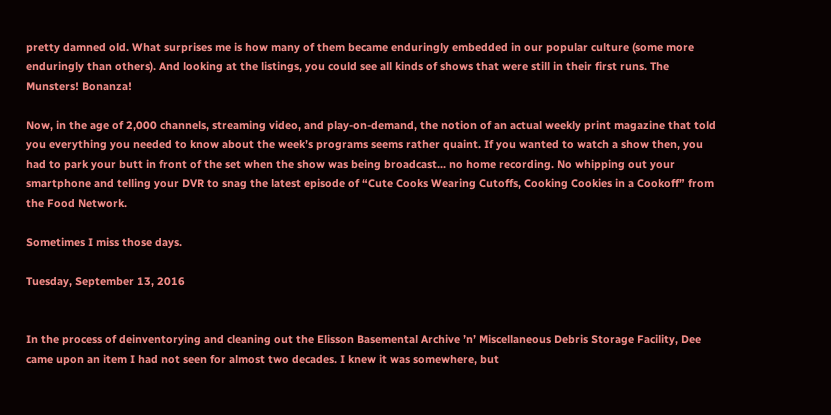pretty damned old. What surprises me is how many of them became enduringly embedded in our popular culture (some more enduringly than others). And looking at the listings, you could see all kinds of shows that were still in their first runs. The Munsters! Bonanza!

Now, in the age of 2,000 channels, streaming video, and play-on-demand, the notion of an actual weekly print magazine that told you everything you needed to know about the week’s programs seems rather quaint. If you wanted to watch a show then, you had to park your butt in front of the set when the show was being broadcast... no home recording. No whipping out your smartphone and telling your DVR to snag the latest episode of “Cute Cooks Wearing Cutoffs, Cooking Cookies in a Cookoff” from the Food Network.

Sometimes I miss those days.

Tuesday, September 13, 2016


In the process of deinventorying and cleaning out the Elisson Basemental Archive ’n’ Miscellaneous Debris Storage Facility, Dee came upon an item I had not seen for almost two decades. I knew it was somewhere, but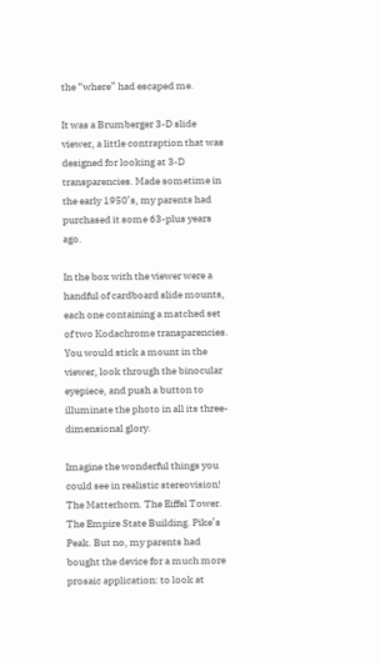the “where” had escaped me.

It was a Brumberger 3-D slide viewer, a little contraption that was designed for looking at 3-D transparencies. Made sometime in the early 1950’s, my parents had purchased it some 63-plus years ago.

In the box with the viewer were a handful of cardboard slide mounts, each one containing a matched set of two Kodachrome transparencies. You would stick a mount in the viewer, look through the binocular eyepiece, and push a button to illuminate the photo in all its three-dimensional glory.

Imagine the wonderful things you could see in realistic stereovision! The Matterhorn. The Eiffel Tower. The Empire State Building. Pike’s Peak. But no, my parents had bought the device for a much more prosaic application: to look at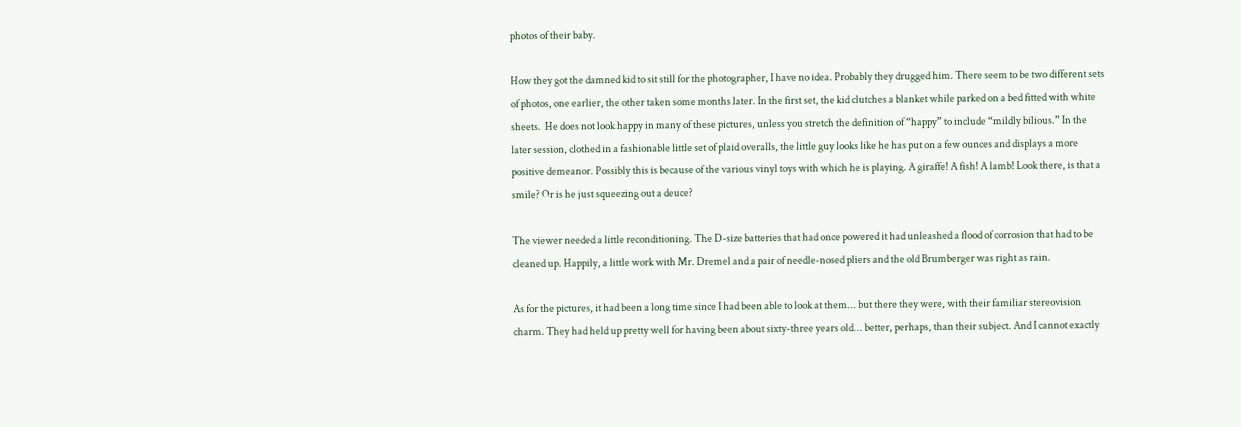photos of their baby.

How they got the damned kid to sit still for the photographer, I have no idea. Probably they drugged him. There seem to be two different sets of photos, one earlier, the other taken some months later. In the first set, the kid clutches a blanket while parked on a bed fitted with white sheets.  He does not look happy in many of these pictures, unless you stretch the definition of “happy” to include “mildly bilious.” In the later session, clothed in a fashionable little set of plaid overalls, the little guy looks like he has put on a few ounces and displays a more positive demeanor. Possibly this is because of the various vinyl toys with which he is playing. A giraffe! A fish! A lamb! Look there, is that a smile? Or is he just squeezing out a deuce?

The viewer needed a little reconditioning. The D-size batteries that had once powered it had unleashed a flood of corrosion that had to be cleaned up. Happily, a little work with Mr. Dremel and a pair of needle-nosed pliers and the old Brumberger was right as rain.

As for the pictures, it had been a long time since I had been able to look at them... but there they were, with their familiar stereovision charm. They had held up pretty well for having been about sixty-three years old... better, perhaps, than their subject. And I cannot exactly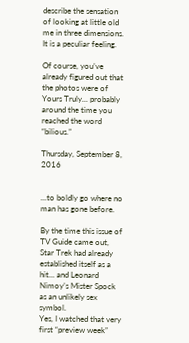describe the sensation of looking at little old me in three dimensions. It is a peculiar feeling.

Of course, you’ve already figured out that the photos were of Yours Truly... probably around the time you reached the word “bilious.”

Thursday, September 8, 2016


...to boldly go where no man has gone before.

By the time this issue of TV Guide came out, Star Trek had already established itself as a hit... and Leonard Nimoy’s Mister Spock as an unlikely sex symbol.
Yes, I watched that very first “preview week”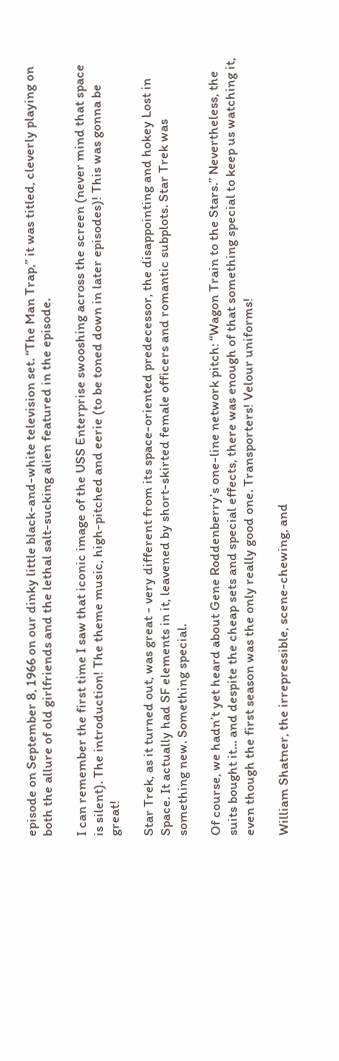episode on September 8, 1966 on our dinky little black-and-white television set. “The Man Trap,” it was titled, cleverly playing on both the allure of old girlfriends and the lethal salt-sucking alien featured in the episode.

I can remember the first time I saw that iconic image of the USS Enterprise swooshing across the screen (never mind that space is silent). The introduction! The theme music, high-pitched and eerie (to be toned down in later episodes)! This was gonna be great!

Star Trek, as it turned out, was great - very different from its space-oriented predecessor, the disappointing and hokey Lost in Space. It actually had SF elements in it, leavened by short-skirted female officers and romantic subplots. Star Trek was something new. Something special.

Of course, we hadn’t yet heard about Gene Roddenberry’s one-line network pitch: “Wagon Train to the Stars.” Nevertheless, the suits bought it... and despite the cheap sets and special effects, there was enough of that something special to keep us watching it, even though the first season was the only really good one. Transporters! Velour uniforms!

William Shatner, the irrepressible, scene-chewing, and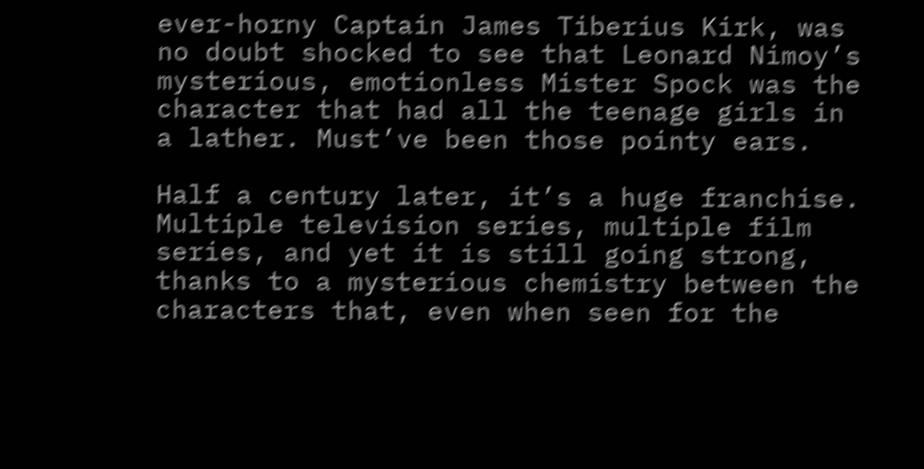ever-horny Captain James Tiberius Kirk, was no doubt shocked to see that Leonard Nimoy’s mysterious, emotionless Mister Spock was the character that had all the teenage girls in a lather. Must’ve been those pointy ears.

Half a century later, it’s a huge franchise. Multiple television series, multiple film series, and yet it is still going strong, thanks to a mysterious chemistry between the characters that, even when seen for the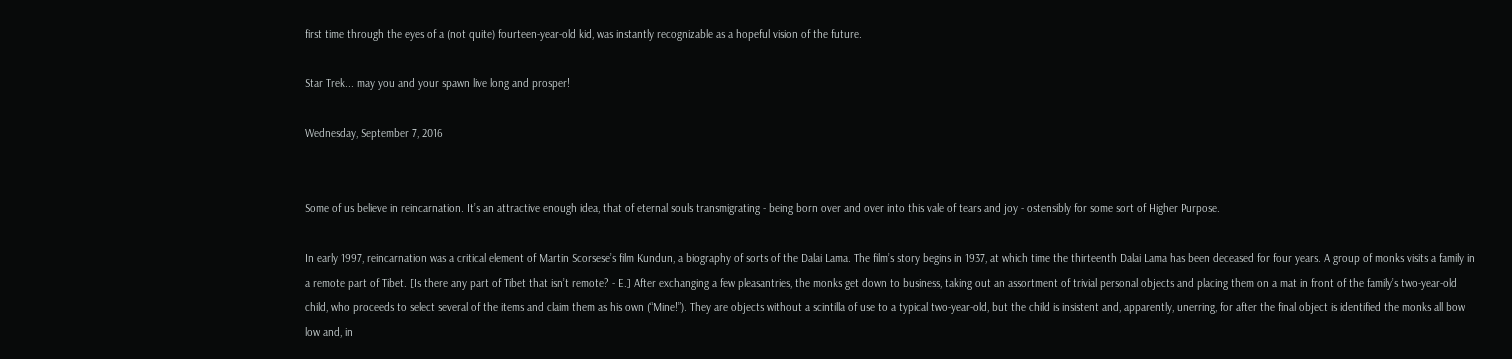first time through the eyes of a (not quite) fourteen-year-old kid, was instantly recognizable as a hopeful vision of the future.

Star Trek... may you and your spawn live long and prosper!

Wednesday, September 7, 2016


Some of us believe in reincarnation. It’s an attractive enough idea, that of eternal souls transmigrating - being born over and over into this vale of tears and joy - ostensibly for some sort of Higher Purpose.

In early 1997, reincarnation was a critical element of Martin Scorsese’s film Kundun, a biography of sorts of the Dalai Lama. The film’s story begins in 1937, at which time the thirteenth Dalai Lama has been deceased for four years. A group of monks visits a family in a remote part of Tibet. [Is there any part of Tibet that isn’t remote? - E.] After exchanging a few pleasantries, the monks get down to business, taking out an assortment of trivial personal objects and placing them on a mat in front of the family’s two-year-old child, who proceeds to select several of the items and claim them as his own (“Mine!”). They are objects without a scintilla of use to a typical two-year-old, but the child is insistent and, apparently, unerring, for after the final object is identified the monks all bow low and, in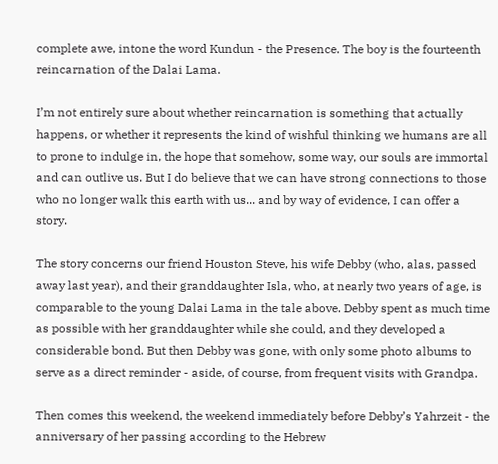complete awe, intone the word Kundun - the Presence. The boy is the fourteenth reincarnation of the Dalai Lama.

I’m not entirely sure about whether reincarnation is something that actually happens, or whether it represents the kind of wishful thinking we humans are all to prone to indulge in, the hope that somehow, some way, our souls are immortal and can outlive us. But I do believe that we can have strong connections to those who no longer walk this earth with us... and by way of evidence, I can offer a story.

The story concerns our friend Houston Steve, his wife Debby (who, alas, passed away last year), and their granddaughter Isla, who, at nearly two years of age, is comparable to the young Dalai Lama in the tale above. Debby spent as much time as possible with her granddaughter while she could, and they developed a considerable bond. But then Debby was gone, with only some photo albums to serve as a direct reminder - aside, of course, from frequent visits with Grandpa.

Then comes this weekend, the weekend immediately before Debby’s Yahrzeit - the anniversary of her passing according to the Hebrew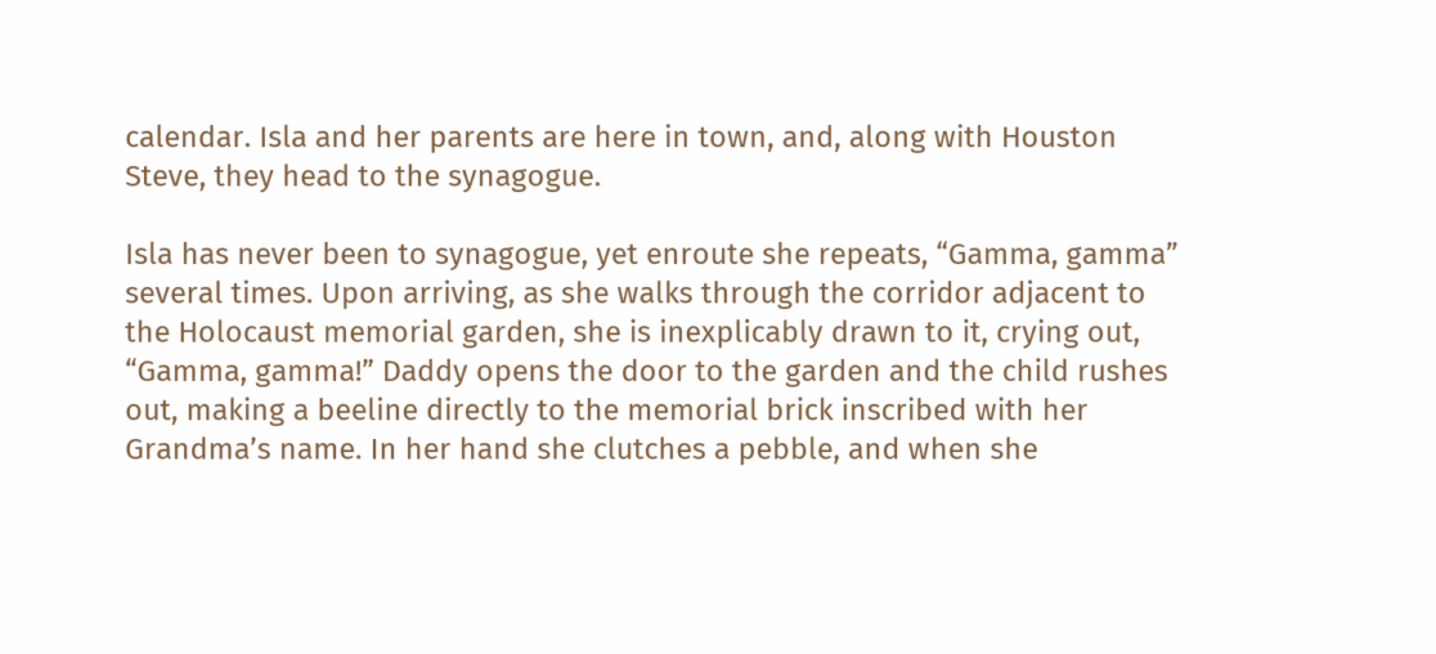calendar. Isla and her parents are here in town, and, along with Houston Steve, they head to the synagogue.

Isla has never been to synagogue, yet enroute she repeats, “Gamma, gamma” several times. Upon arriving, as she walks through the corridor adjacent to the Holocaust memorial garden, she is inexplicably drawn to it, crying out, “Gamma, gamma!” Daddy opens the door to the garden and the child rushes out, making a beeline directly to the memorial brick inscribed with her Grandma’s name. In her hand she clutches a pebble, and when she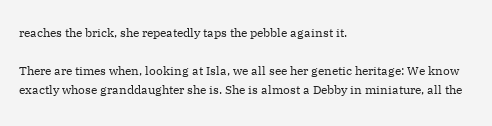reaches the brick, she repeatedly taps the pebble against it.

There are times when, looking at Isla, we all see her genetic heritage: We know exactly whose granddaughter she is. She is almost a Debby in miniature, all the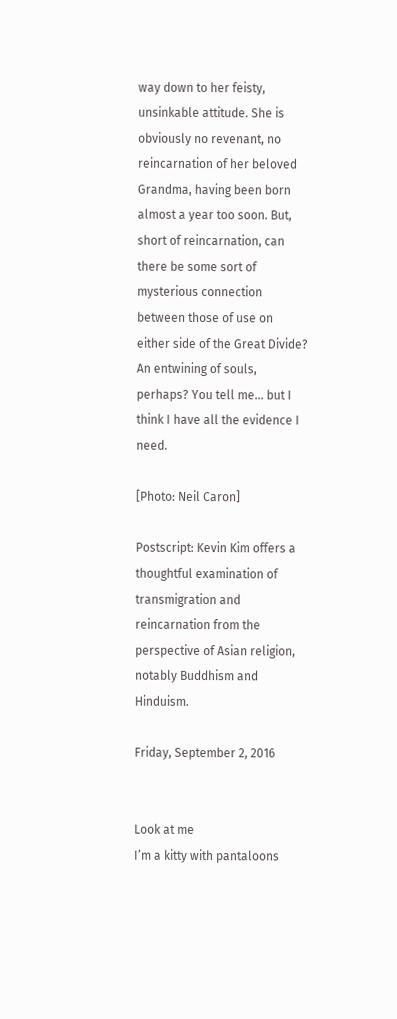way down to her feisty, unsinkable attitude. She is obviously no revenant, no reincarnation of her beloved Grandma, having been born almost a year too soon. But, short of reincarnation, can there be some sort of mysterious connection between those of use on either side of the Great Divide? An entwining of souls, perhaps? You tell me... but I think I have all the evidence I need.

[Photo: Neil Caron]

Postscript: Kevin Kim offers a thoughtful examination of transmigration and reincarnation from the perspective of Asian religion, notably Buddhism and Hinduism.

Friday, September 2, 2016


Look at me
I’m a kitty with pantaloons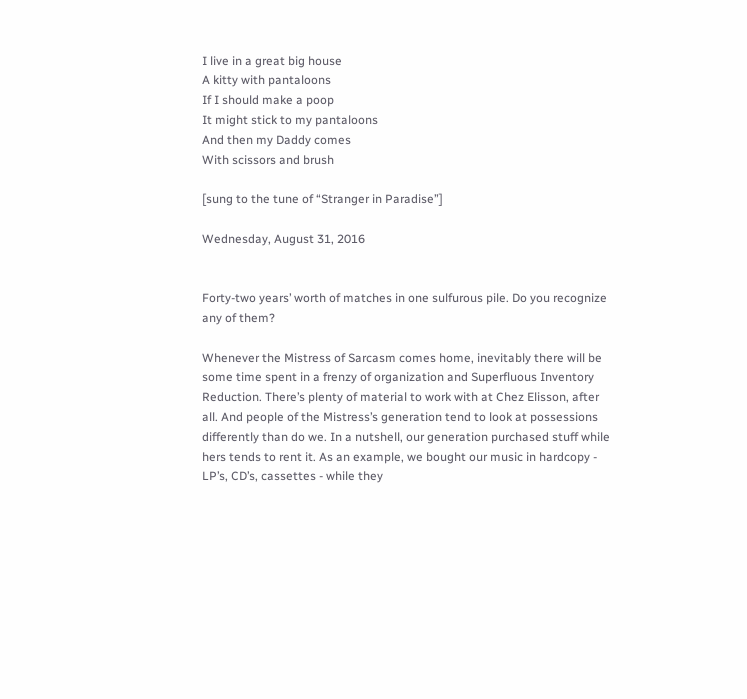I live in a great big house
A kitty with pantaloons
If I should make a poop
It might stick to my pantaloons
And then my Daddy comes
With scissors and brush

[sung to the tune of “Stranger in Paradise”]

Wednesday, August 31, 2016


Forty-two years’ worth of matches in one sulfurous pile. Do you recognize any of them?

Whenever the Mistress of Sarcasm comes home, inevitably there will be some time spent in a frenzy of organization and Superfluous Inventory Reduction. There’s plenty of material to work with at Chez Elisson, after all. And people of the Mistress’s generation tend to look at possessions differently than do we. In a nutshell, our generation purchased stuff while hers tends to rent it. As an example, we bought our music in hardcopy - LP’s, CD’s, cassettes - while they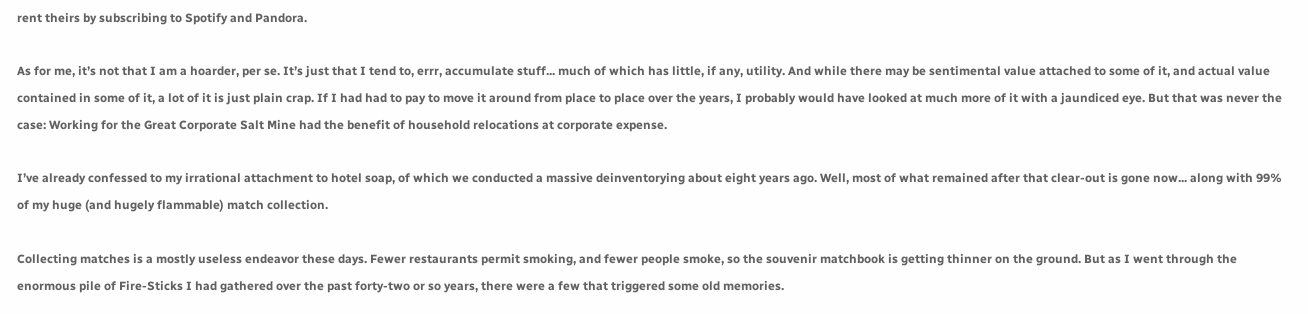rent theirs by subscribing to Spotify and Pandora.

As for me, it’s not that I am a hoarder, per se. It’s just that I tend to, errr, accumulate stuff... much of which has little, if any, utility. And while there may be sentimental value attached to some of it, and actual value contained in some of it, a lot of it is just plain crap. If I had had to pay to move it around from place to place over the years, I probably would have looked at much more of it with a jaundiced eye. But that was never the case: Working for the Great Corporate Salt Mine had the benefit of household relocations at corporate expense.

I’ve already confessed to my irrational attachment to hotel soap, of which we conducted a massive deinventorying about eight years ago. Well, most of what remained after that clear-out is gone now... along with 99% of my huge (and hugely flammable) match collection.

Collecting matches is a mostly useless endeavor these days. Fewer restaurants permit smoking, and fewer people smoke, so the souvenir matchbook is getting thinner on the ground. But as I went through the enormous pile of Fire-Sticks I had gathered over the past forty-two or so years, there were a few that triggered some old memories.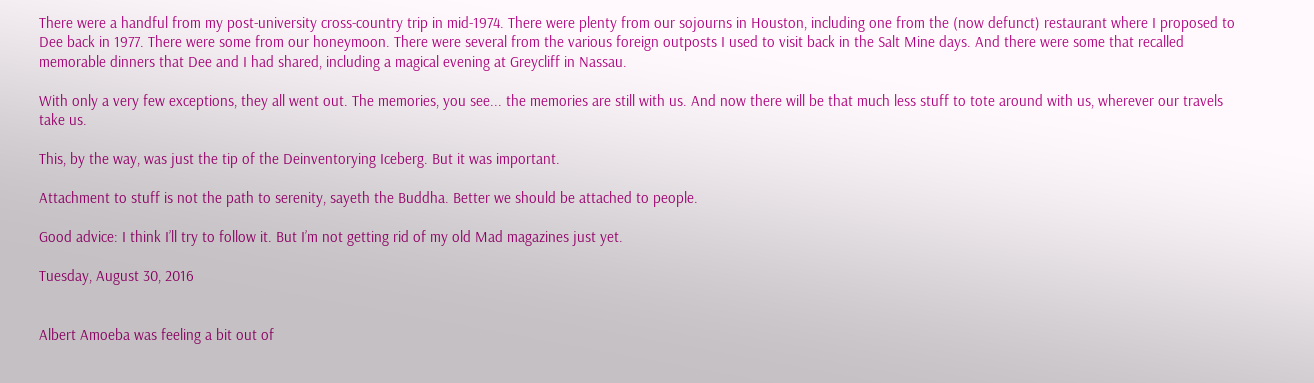There were a handful from my post-university cross-country trip in mid-1974. There were plenty from our sojourns in Houston, including one from the (now defunct) restaurant where I proposed to Dee back in 1977. There were some from our honeymoon. There were several from the various foreign outposts I used to visit back in the Salt Mine days. And there were some that recalled memorable dinners that Dee and I had shared, including a magical evening at Greycliff in Nassau.

With only a very few exceptions, they all went out. The memories, you see... the memories are still with us. And now there will be that much less stuff to tote around with us, wherever our travels take us.

This, by the way, was just the tip of the Deinventorying Iceberg. But it was important.

Attachment to stuff is not the path to serenity, sayeth the Buddha. Better we should be attached to people.

Good advice: I think I’ll try to follow it. But I’m not getting rid of my old Mad magazines just yet.

Tuesday, August 30, 2016


Albert Amoeba was feeling a bit out of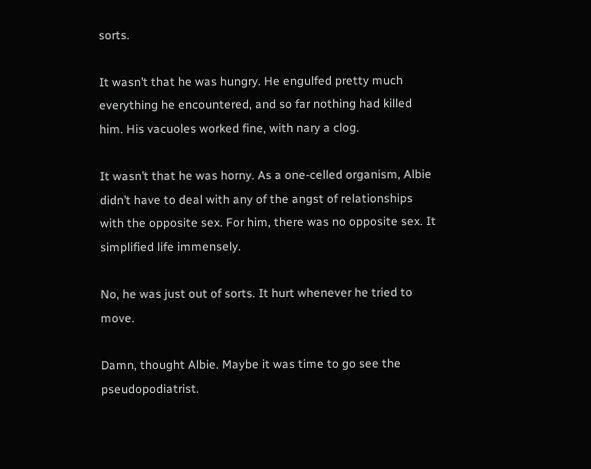sorts.

It wasn’t that he was hungry. He engulfed pretty much everything he encountered, and so far nothing had killed him. His vacuoles worked fine, with nary a clog.

It wasn’t that he was horny. As a one-celled organism, Albie didn’t have to deal with any of the angst of relationships with the opposite sex. For him, there was no opposite sex. It simplified life immensely.

No, he was just out of sorts. It hurt whenever he tried to move.

Damn, thought Albie. Maybe it was time to go see the pseudopodiatrist.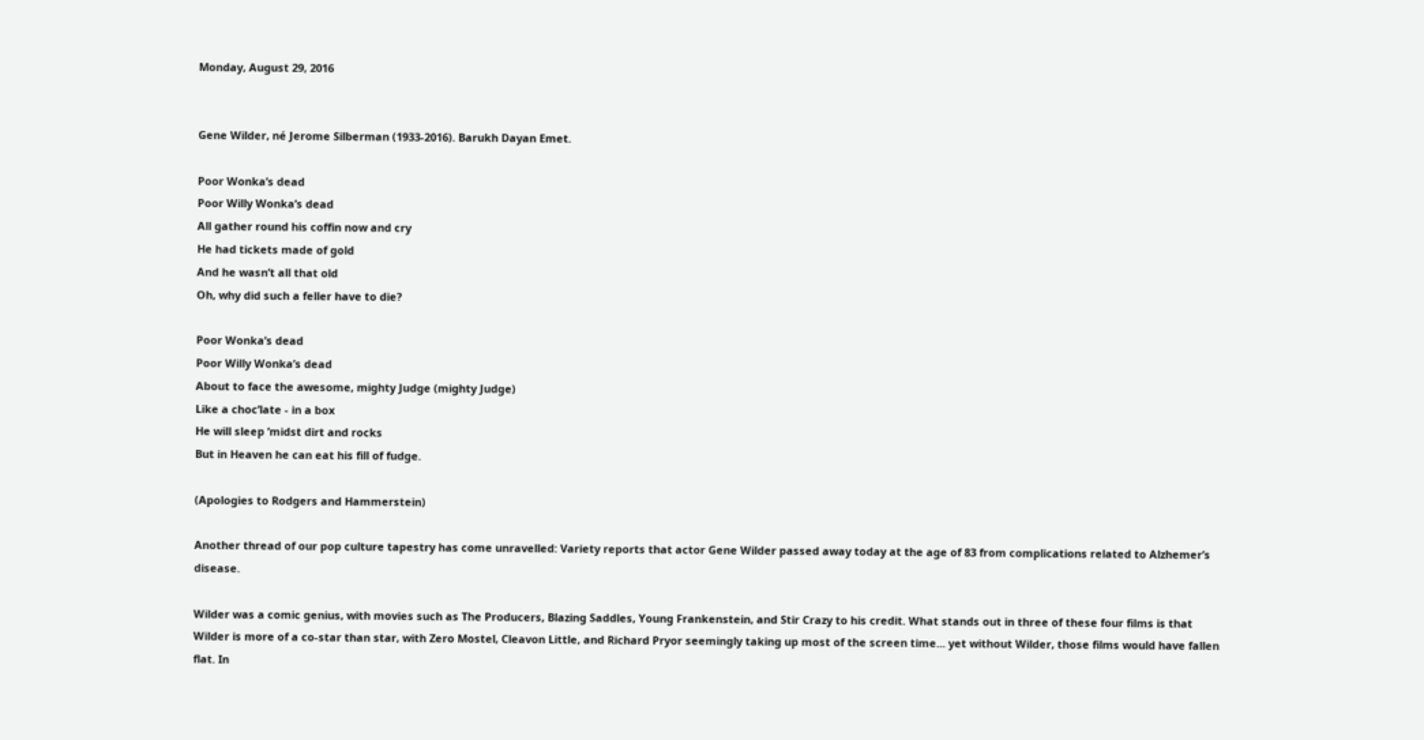Monday, August 29, 2016


Gene Wilder, né Jerome Silberman (1933-2016). Barukh Dayan Emet.

Poor Wonka’s dead
Poor Willy Wonka’s dead
All gather round his coffin now and cry
He had tickets made of gold
And he wasn’t all that old
Oh, why did such a feller have to die?

Poor Wonka’s dead
Poor Willy Wonka’s dead
About to face the awesome, mighty Judge (mighty Judge)
Like a choc’late - in a box
He will sleep ’midst dirt and rocks
But in Heaven he can eat his fill of fudge.

(Apologies to Rodgers and Hammerstein)

Another thread of our pop culture tapestry has come unravelled: Variety reports that actor Gene Wilder passed away today at the age of 83 from complications related to Alzhemer’s disease.

Wilder was a comic genius, with movies such as The Producers, Blazing Saddles, Young Frankenstein, and Stir Crazy to his credit. What stands out in three of these four films is that Wilder is more of a co-star than star, with Zero Mostel, Cleavon Little, and Richard Pryor seemingly taking up most of the screen time... yet without Wilder, those films would have fallen flat. In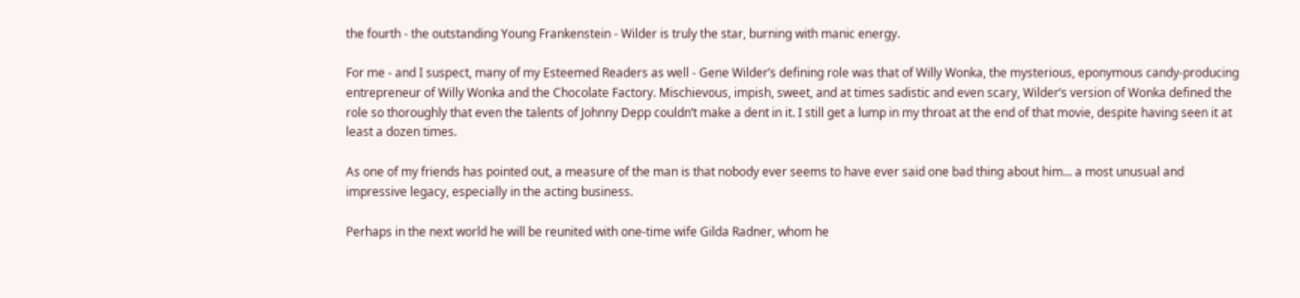the fourth - the outstanding Young Frankenstein - Wilder is truly the star, burning with manic energy.

For me - and I suspect, many of my Esteemed Readers as well - Gene Wilder’s defining role was that of Willy Wonka, the mysterious, eponymous candy-producing entrepreneur of Willy Wonka and the Chocolate Factory. Mischievous, impish, sweet, and at times sadistic and even scary, Wilder’s version of Wonka defined the role so thoroughly that even the talents of Johnny Depp couldn’t make a dent in it. I still get a lump in my throat at the end of that movie, despite having seen it at least a dozen times.

As one of my friends has pointed out, a measure of the man is that nobody ever seems to have ever said one bad thing about him... a most unusual and impressive legacy, especially in the acting business.

Perhaps in the next world he will be reunited with one-time wife Gilda Radner, whom he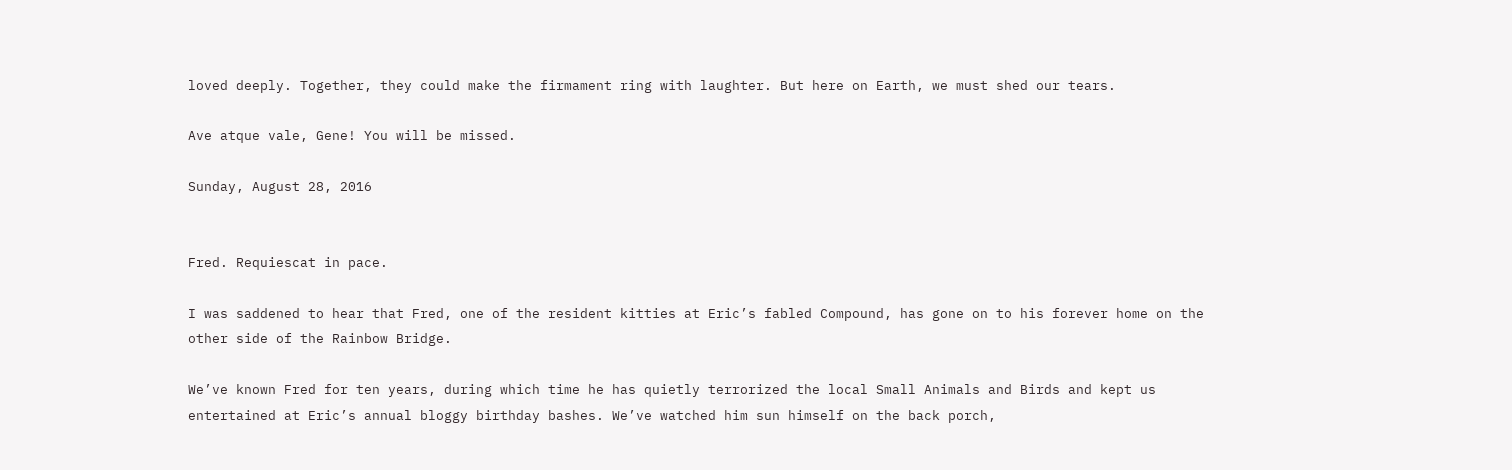loved deeply. Together, they could make the firmament ring with laughter. But here on Earth, we must shed our tears.

Ave atque vale, Gene! You will be missed.

Sunday, August 28, 2016


Fred. Requiescat in pace.

I was saddened to hear that Fred, one of the resident kitties at Eric’s fabled Compound, has gone on to his forever home on the other side of the Rainbow Bridge.

We’ve known Fred for ten years, during which time he has quietly terrorized the local Small Animals and Birds and kept us entertained at Eric’s annual bloggy birthday bashes. We’ve watched him sun himself on the back porch,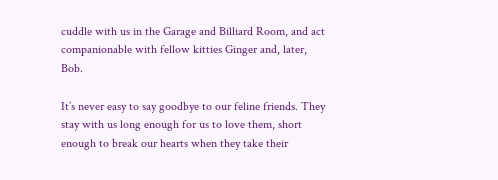cuddle with us in the Garage and Billiard Room, and act companionable with fellow kitties Ginger and, later, Bob.

It’s never easy to say goodbye to our feline friends. They stay with us long enough for us to love them, short enough to break our hearts when they take their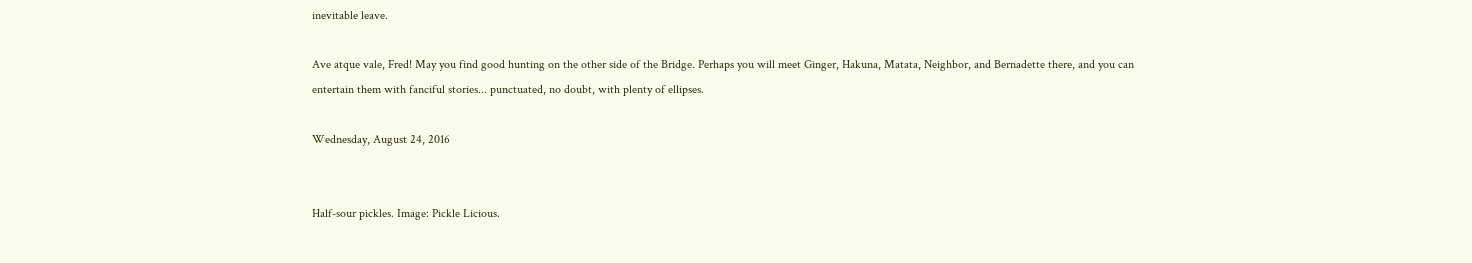inevitable leave.

Ave atque vale, Fred! May you find good hunting on the other side of the Bridge. Perhaps you will meet Ginger, Hakuna, Matata, Neighbor, and Bernadette there, and you can entertain them with fanciful stories... punctuated, no doubt, with plenty of ellipses.

Wednesday, August 24, 2016


Half-sour pickles. Image: Pickle Licious.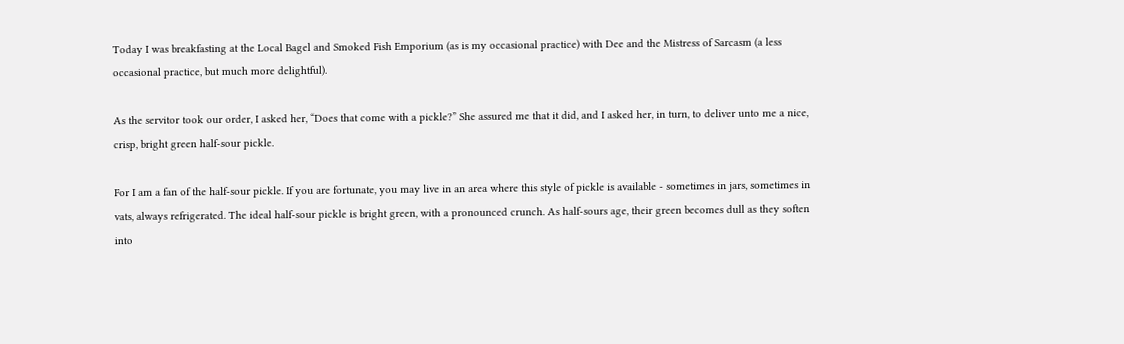Today I was breakfasting at the Local Bagel and Smoked Fish Emporium (as is my occasional practice) with Dee and the Mistress of Sarcasm (a less occasional practice, but much more delightful).

As the servitor took our order, I asked her, “Does that come with a pickle?” She assured me that it did, and I asked her, in turn, to deliver unto me a nice, crisp, bright green half-sour pickle.

For I am a fan of the half-sour pickle. If you are fortunate, you may live in an area where this style of pickle is available - sometimes in jars, sometimes in vats, always refrigerated. The ideal half-sour pickle is bright green, with a pronounced crunch. As half-sours age, their green becomes dull as they soften into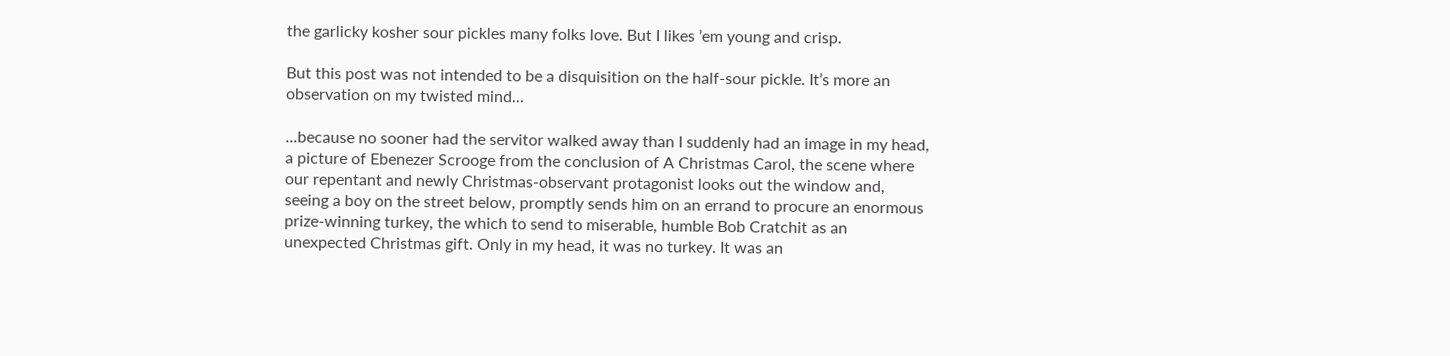the garlicky kosher sour pickles many folks love. But I likes ’em young and crisp.

But this post was not intended to be a disquisition on the half-sour pickle. It’s more an observation on my twisted mind...

...because no sooner had the servitor walked away than I suddenly had an image in my head, a picture of Ebenezer Scrooge from the conclusion of A Christmas Carol, the scene where our repentant and newly Christmas-observant protagonist looks out the window and, seeing a boy on the street below, promptly sends him on an errand to procure an enormous prize-winning turkey, the which to send to miserable, humble Bob Cratchit as an unexpected Christmas gift. Only in my head, it was no turkey. It was an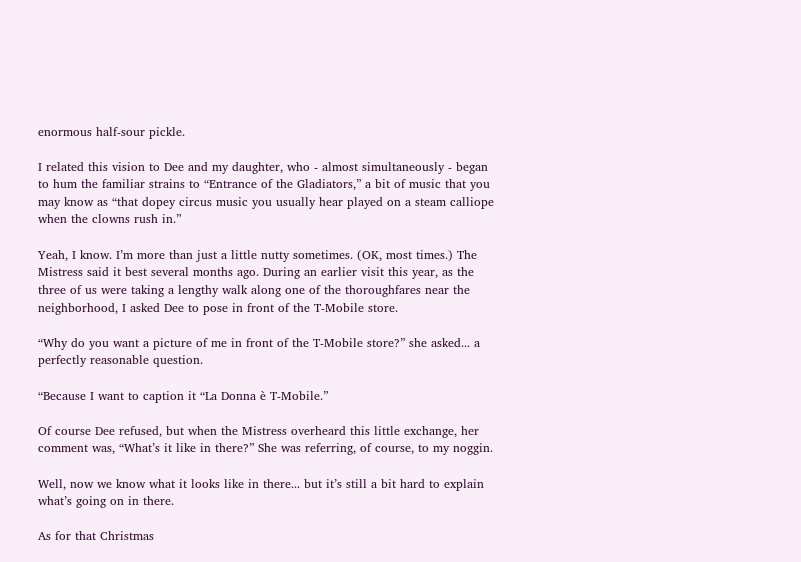enormous half-sour pickle.

I related this vision to Dee and my daughter, who - almost simultaneously - began to hum the familiar strains to “Entrance of the Gladiators,” a bit of music that you may know as “that dopey circus music you usually hear played on a steam calliope when the clowns rush in.”

Yeah, I know. I’m more than just a little nutty sometimes. (OK, most times.) The Mistress said it best several months ago. During an earlier visit this year, as the three of us were taking a lengthy walk along one of the thoroughfares near the neighborhood, I asked Dee to pose in front of the T-Mobile store.

“Why do you want a picture of me in front of the T-Mobile store?” she asked... a perfectly reasonable question.

“Because I want to caption it “La Donna è T-Mobile.”

Of course Dee refused, but when the Mistress overheard this little exchange, her comment was, “What’s it like in there?” She was referring, of course, to my noggin.

Well, now we know what it looks like in there... but it’s still a bit hard to explain what’s going on in there.

As for that Christmas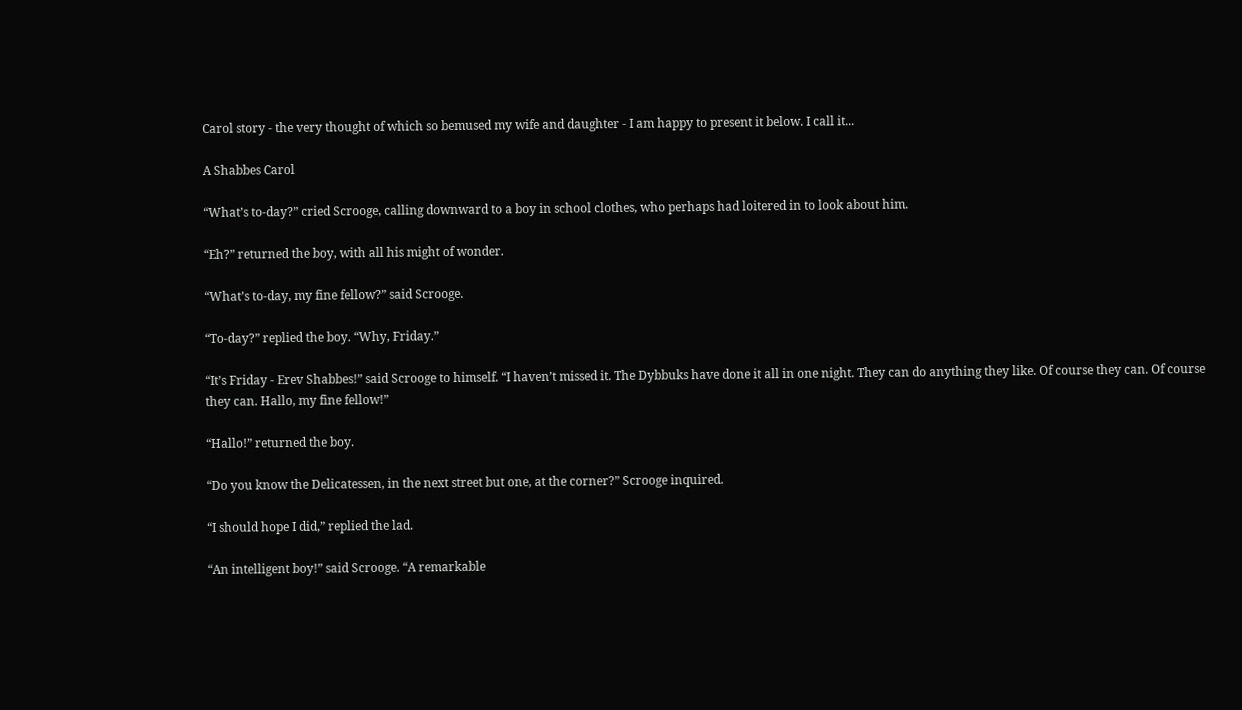Carol story - the very thought of which so bemused my wife and daughter - I am happy to present it below. I call it...

A Shabbes Carol

“What’s to-day?” cried Scrooge, calling downward to a boy in school clothes, who perhaps had loitered in to look about him.

“Eh?” returned the boy, with all his might of wonder.

“What’s to-day, my fine fellow?” said Scrooge.

“To-day?” replied the boy. “Why, Friday.”

“It’s Friday - Erev Shabbes!” said Scrooge to himself. “I haven’t missed it. The Dybbuks have done it all in one night. They can do anything they like. Of course they can. Of course they can. Hallo, my fine fellow!”

“Hallo!” returned the boy.

“Do you know the Delicatessen, in the next street but one, at the corner?” Scrooge inquired.

“I should hope I did,” replied the lad.

“An intelligent boy!” said Scrooge. “A remarkable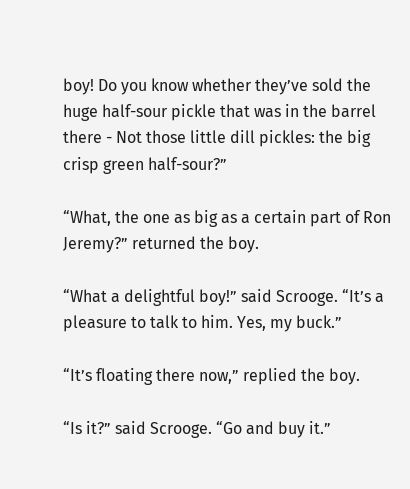boy! Do you know whether they’ve sold the huge half-sour pickle that was in the barrel there - Not those little dill pickles: the big crisp green half-sour?”

“What, the one as big as a certain part of Ron Jeremy?” returned the boy.

“What a delightful boy!” said Scrooge. “It’s a pleasure to talk to him. Yes, my buck.”

“It’s floating there now,” replied the boy.

“Is it?” said Scrooge. “Go and buy it.”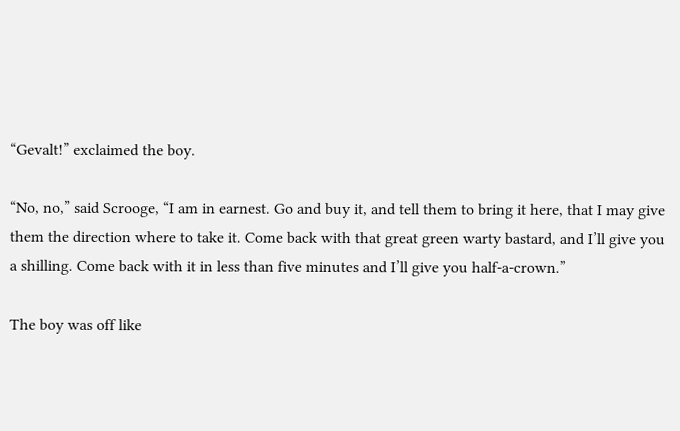“Gevalt!” exclaimed the boy.

“No, no,” said Scrooge, “I am in earnest. Go and buy it, and tell them to bring it here, that I may give them the direction where to take it. Come back with that great green warty bastard, and I’ll give you a shilling. Come back with it in less than five minutes and I’ll give you half-a-crown.”

The boy was off like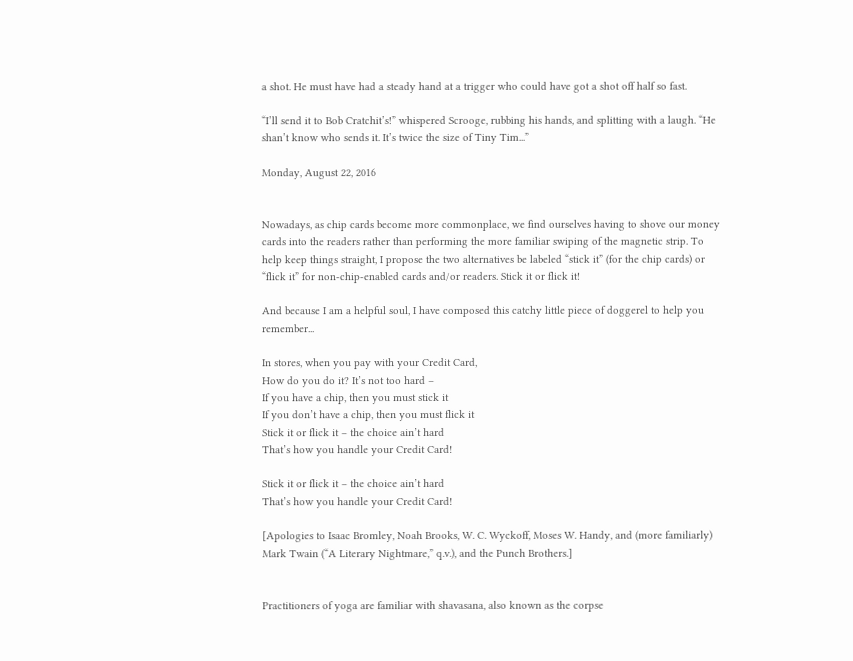a shot. He must have had a steady hand at a trigger who could have got a shot off half so fast.

“I’ll send it to Bob Cratchit’s!” whispered Scrooge, rubbing his hands, and splitting with a laugh. “He shan’t know who sends it. It’s twice the size of Tiny Tim...”

Monday, August 22, 2016


Nowadays, as chip cards become more commonplace, we find ourselves having to shove our money cards into the readers rather than performing the more familiar swiping of the magnetic strip. To help keep things straight, I propose the two alternatives be labeled “stick it” (for the chip cards) or “flick it” for non-chip-enabled cards and/or readers. Stick it or flick it!

And because I am a helpful soul, I have composed this catchy little piece of doggerel to help you remember...

In stores, when you pay with your Credit Card,
How do you do it? It’s not too hard –
If you have a chip, then you must stick it
If you don’t have a chip, then you must flick it
Stick it or flick it – the choice ain’t hard
That’s how you handle your Credit Card!

Stick it or flick it – the choice ain’t hard
That’s how you handle your Credit Card!

[Apologies to Isaac Bromley, Noah Brooks, W. C. Wyckoff, Moses W. Handy, and (more familiarly) Mark Twain (“A Literary Nightmare,” q.v.), and the Punch Brothers.]


Practitioners of yoga are familiar with shavasana, also known as the corpse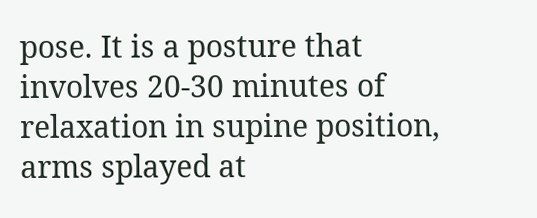pose. It is a posture that involves 20-30 minutes of relaxation in supine position, arms splayed at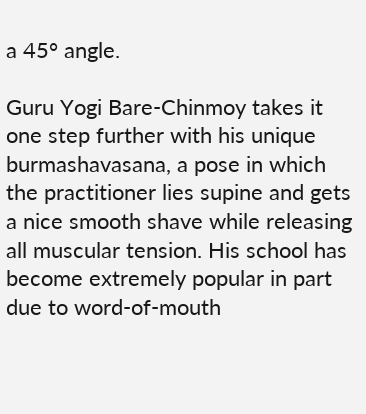a 45° angle.

Guru Yogi Bare-Chinmoy takes it one step further with his unique burmashavasana, a pose in which the practitioner lies supine and gets a nice smooth shave while releasing all muscular tension. His school has become extremely popular in part due to word-of-mouth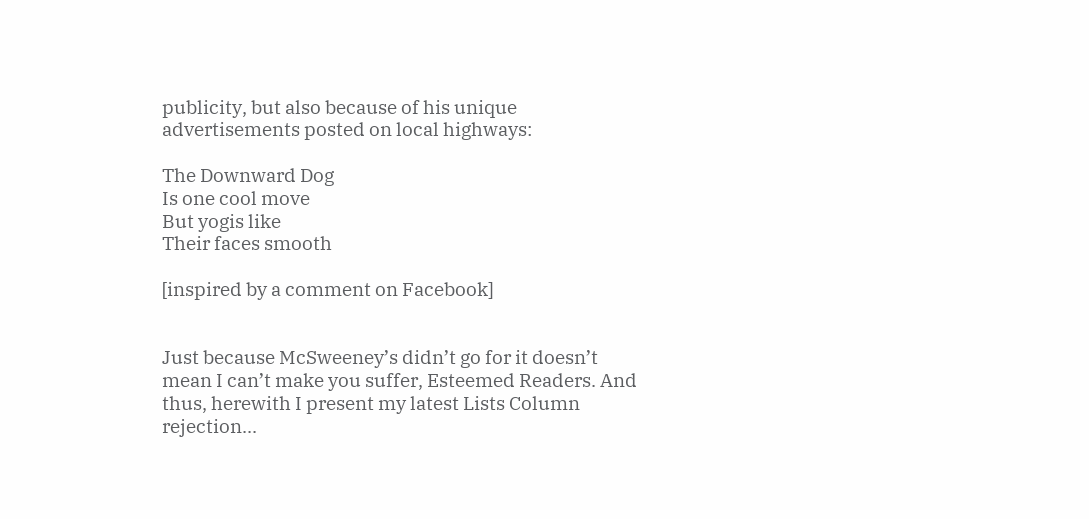publicity, but also because of his unique advertisements posted on local highways:

The Downward Dog
Is one cool move
But yogis like
Their faces smooth

[inspired by a comment on Facebook]


Just because McSweeney’s didn’t go for it doesn’t mean I can’t make you suffer, Esteemed Readers. And thus, herewith I present my latest Lists Column rejection...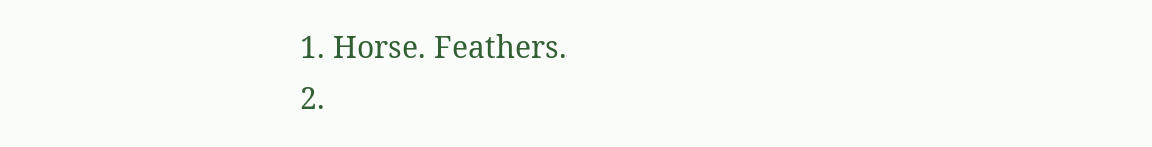1. Horse. Feathers.
2.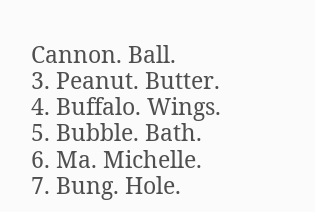Cannon. Ball.
3. Peanut. Butter.
4. Buffalo. Wings.
5. Bubble. Bath.
6. Ma. Michelle.
7. Bung. Hole.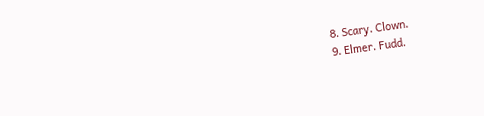8. Scary. Clown.
9. Elmer. Fudd.